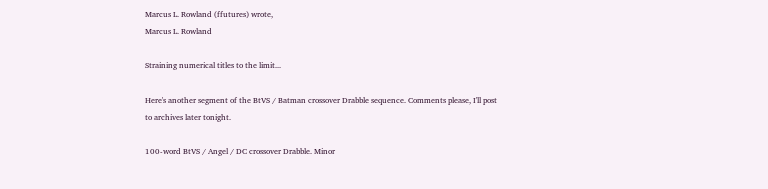Marcus L. Rowland (ffutures) wrote,
Marcus L. Rowland

Straining numerical titles to the limit...

Here's another segment of the BtVS / Batman crossover Drabble sequence. Comments please, I'll post to archives later tonight.

100-word BtVS / Angel / DC crossover Drabble. Minor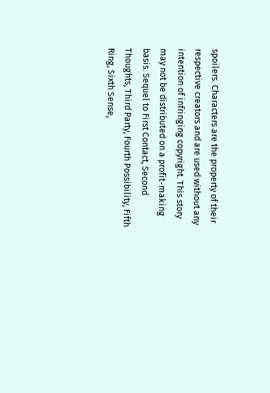spoilers. Characters are the property of their respective creators and are used without any intention of infringing copyright. This story may not be distributed on a profit-making basis. Sequel to First Contact, Second Thoughts, Third Party, Fourth Possibility, Fifth Ring, Sixth Sense,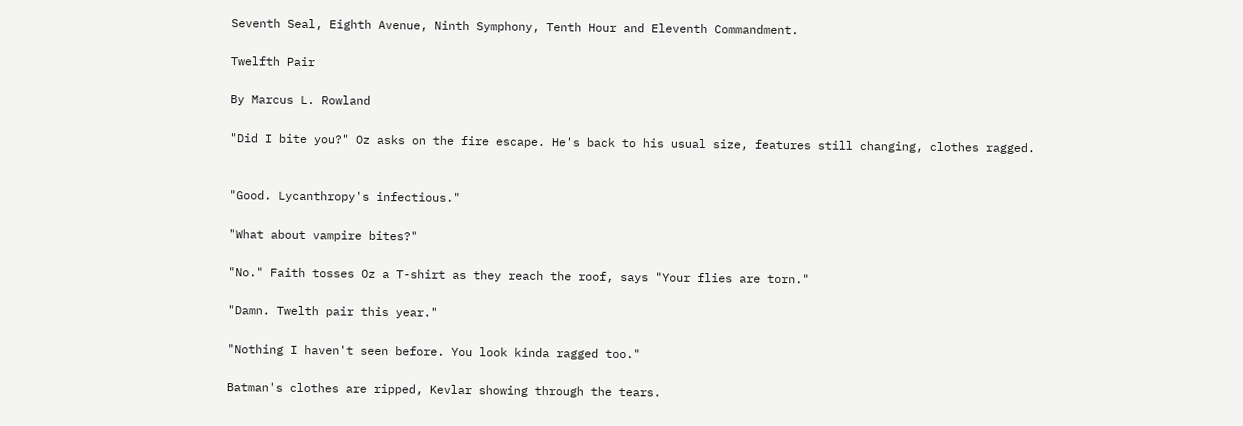Seventh Seal, Eighth Avenue, Ninth Symphony, Tenth Hour and Eleventh Commandment.

Twelfth Pair

By Marcus L. Rowland

"Did I bite you?" Oz asks on the fire escape. He's back to his usual size, features still changing, clothes ragged.


"Good. Lycanthropy's infectious."

"What about vampire bites?"

"No." Faith tosses Oz a T-shirt as they reach the roof, says "Your flies are torn."

"Damn. Twelth pair this year."

"Nothing I haven't seen before. You look kinda ragged too."

Batman's clothes are ripped, Kevlar showing through the tears.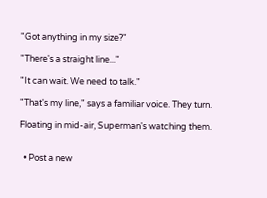"Got anything in my size?"

"There's a straight line..."

"It can wait. We need to talk."

"That's my line," says a familiar voice. They turn.

Floating in mid-air, Superman's watching them.


  • Post a new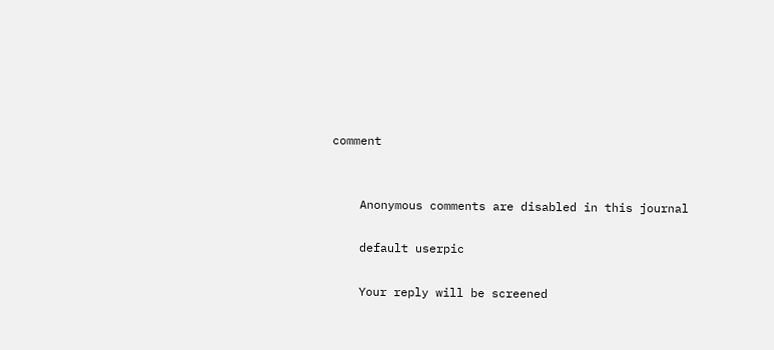comment


    Anonymous comments are disabled in this journal

    default userpic

    Your reply will be screened